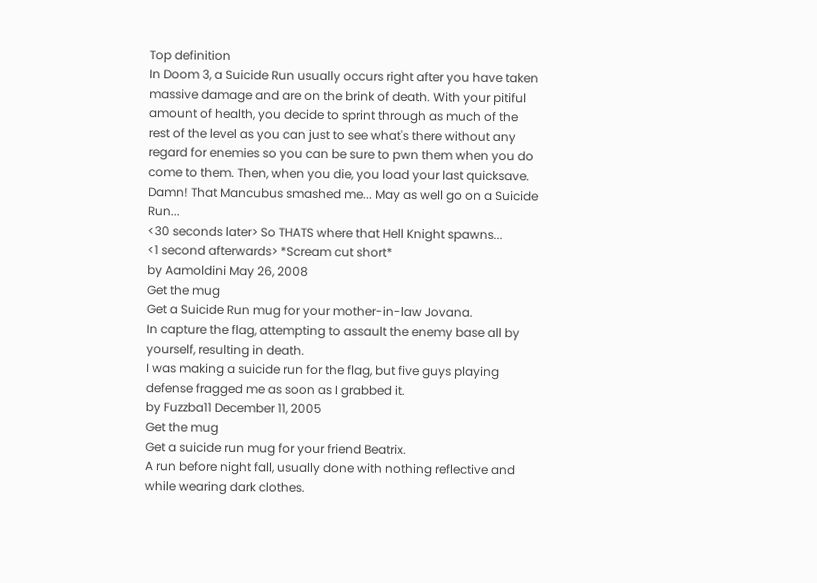Top definition
In Doom 3, a Suicide Run usually occurs right after you have taken massive damage and are on the brink of death. With your pitiful amount of health, you decide to sprint through as much of the rest of the level as you can just to see what's there without any regard for enemies so you can be sure to pwn them when you do come to them. Then, when you die, you load your last quicksave.
Damn! That Mancubus smashed me... May as well go on a Suicide Run...
<30 seconds later> So THATS where that Hell Knight spawns...
<1 second afterwards> *Scream cut short*
by Aamoldini May 26, 2008
Get the mug
Get a Suicide Run mug for your mother-in-law Jovana.
In capture the flag, attempting to assault the enemy base all by yourself, resulting in death.
I was making a suicide run for the flag, but five guys playing defense fragged me as soon as I grabbed it.
by Fuzzba11 December 11, 2005
Get the mug
Get a suicide run mug for your friend Beatrix.
A run before night fall, usually done with nothing reflective and while wearing dark clothes.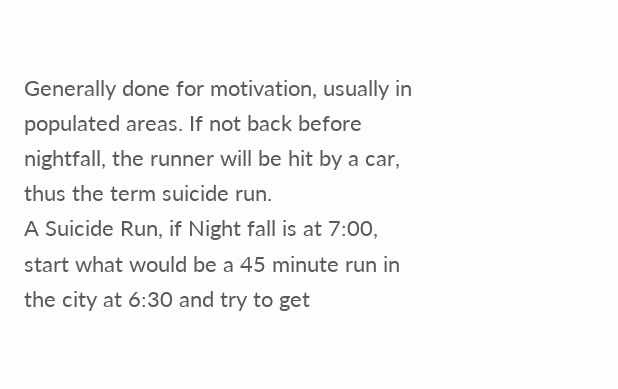Generally done for motivation, usually in populated areas. If not back before nightfall, the runner will be hit by a car, thus the term suicide run.
A Suicide Run, if Night fall is at 7:00, start what would be a 45 minute run in the city at 6:30 and try to get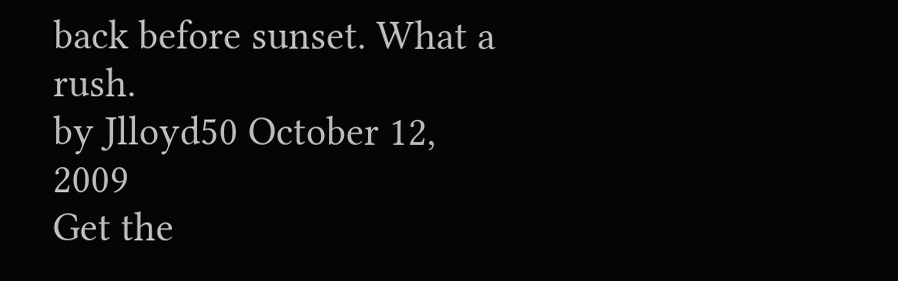back before sunset. What a rush.
by Jlloyd50 October 12, 2009
Get the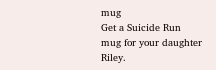mug
Get a Suicide Run mug for your daughter Riley.